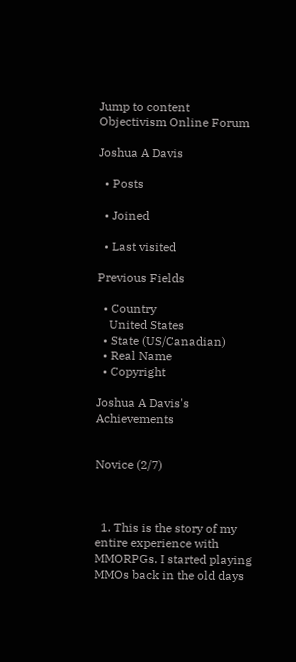Jump to content
Objectivism Online Forum

Joshua A Davis

  • Posts

  • Joined

  • Last visited

Previous Fields

  • Country
    United States
  • State (US/Canadian)
  • Real Name
  • Copyright

Joshua A Davis's Achievements


Novice (2/7)



  1. This is the story of my entire experience with MMORPGs. I started playing MMOs back in the old days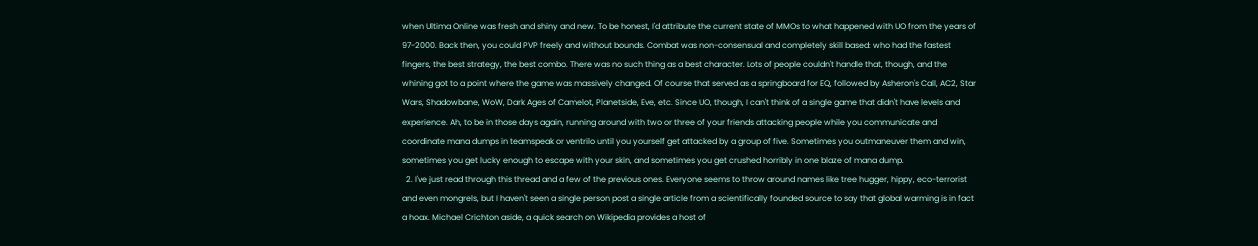when Ultima Online was fresh and shiny and new. To be honest, I'd attribute the current state of MMOs to what happened with UO from the years of 97-2000. Back then, you could PVP freely and without bounds. Combat was non-consensual and completely skill based: who had the fastest fingers, the best strategy, the best combo. There was no such thing as a best character. Lots of people couldn't handle that, though, and the whining got to a point where the game was massively changed. Of course that served as a springboard for EQ, followed by Asheron's Call, AC2, Star Wars, Shadowbane, WoW, Dark Ages of Camelot, Planetside, Eve, etc. Since UO, though, I can't think of a single game that didn't have levels and experience. Ah, to be in those days again, running around with two or three of your friends attacking people while you communicate and coordinate mana dumps in teamspeak or ventrilo until you yourself get attacked by a group of five. Sometimes you outmaneuver them and win, sometimes you get lucky enough to escape with your skin, and sometimes you get crushed horribly in one blaze of mana dump.
  2. I've just read through this thread and a few of the previous ones. Everyone seems to throw around names like tree hugger, hippy, eco-terrorist and even mongrels, but I haven't seen a single person post a single article from a scientifically founded source to say that global warming is in fact a hoax. Michael Crichton aside, a quick search on Wikipedia provides a host of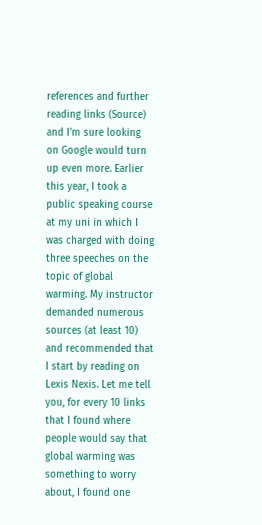references and further reading links (Source) and I'm sure looking on Google would turn up even more. Earlier this year, I took a public speaking course at my uni in which I was charged with doing three speeches on the topic of global warming. My instructor demanded numerous sources (at least 10) and recommended that I start by reading on Lexis Nexis. Let me tell you, for every 10 links that I found where people would say that global warming was something to worry about, I found one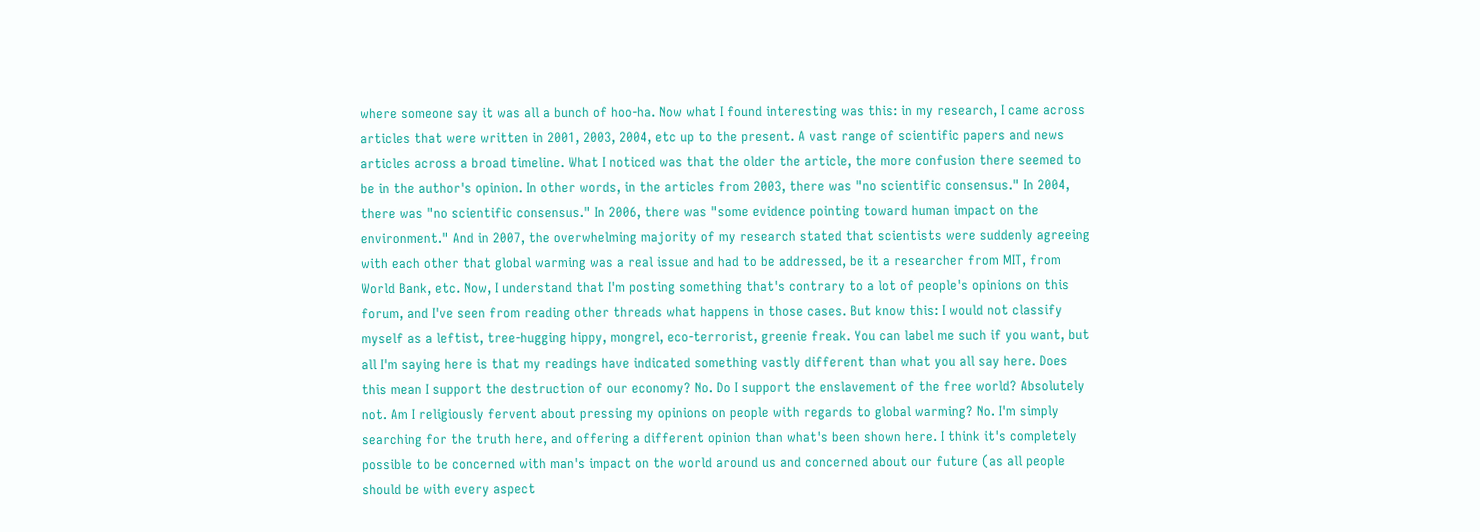where someone say it was all a bunch of hoo-ha. Now what I found interesting was this: in my research, I came across articles that were written in 2001, 2003, 2004, etc up to the present. A vast range of scientific papers and news articles across a broad timeline. What I noticed was that the older the article, the more confusion there seemed to be in the author's opinion. In other words, in the articles from 2003, there was "no scientific consensus." In 2004, there was "no scientific consensus." In 2006, there was "some evidence pointing toward human impact on the environment." And in 2007, the overwhelming majority of my research stated that scientists were suddenly agreeing with each other that global warming was a real issue and had to be addressed, be it a researcher from MIT, from World Bank, etc. Now, I understand that I'm posting something that's contrary to a lot of people's opinions on this forum, and I've seen from reading other threads what happens in those cases. But know this: I would not classify myself as a leftist, tree-hugging hippy, mongrel, eco-terrorist, greenie freak. You can label me such if you want, but all I'm saying here is that my readings have indicated something vastly different than what you all say here. Does this mean I support the destruction of our economy? No. Do I support the enslavement of the free world? Absolutely not. Am I religiously fervent about pressing my opinions on people with regards to global warming? No. I'm simply searching for the truth here, and offering a different opinion than what's been shown here. I think it's completely possible to be concerned with man's impact on the world around us and concerned about our future (as all people should be with every aspect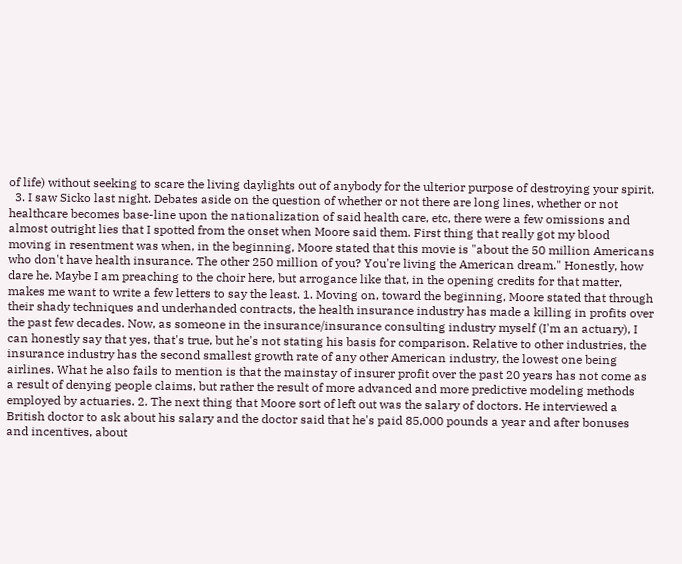of life) without seeking to scare the living daylights out of anybody for the ulterior purpose of destroying your spirit.
  3. I saw Sicko last night. Debates aside on the question of whether or not there are long lines, whether or not healthcare becomes base-line upon the nationalization of said health care, etc, there were a few omissions and almost outright lies that I spotted from the onset when Moore said them. First thing that really got my blood moving in resentment was when, in the beginning, Moore stated that this movie is "about the 50 million Americans who don't have health insurance. The other 250 million of you? You're living the American dream." Honestly, how dare he. Maybe I am preaching to the choir here, but arrogance like that, in the opening credits for that matter, makes me want to write a few letters to say the least. 1. Moving on, toward the beginning, Moore stated that through their shady techniques and underhanded contracts, the health insurance industry has made a killing in profits over the past few decades. Now, as someone in the insurance/insurance consulting industry myself (I'm an actuary), I can honestly say that yes, that's true, but he's not stating his basis for comparison. Relative to other industries, the insurance industry has the second smallest growth rate of any other American industry, the lowest one being airlines. What he also fails to mention is that the mainstay of insurer profit over the past 20 years has not come as a result of denying people claims, but rather the result of more advanced and more predictive modeling methods employed by actuaries. 2. The next thing that Moore sort of left out was the salary of doctors. He interviewed a British doctor to ask about his salary and the doctor said that he's paid 85,000 pounds a year and after bonuses and incentives, about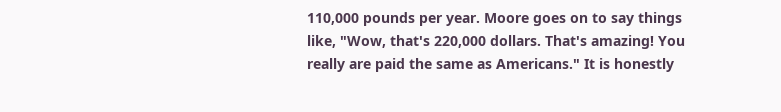110,000 pounds per year. Moore goes on to say things like, "Wow, that's 220,000 dollars. That's amazing! You really are paid the same as Americans." It is honestly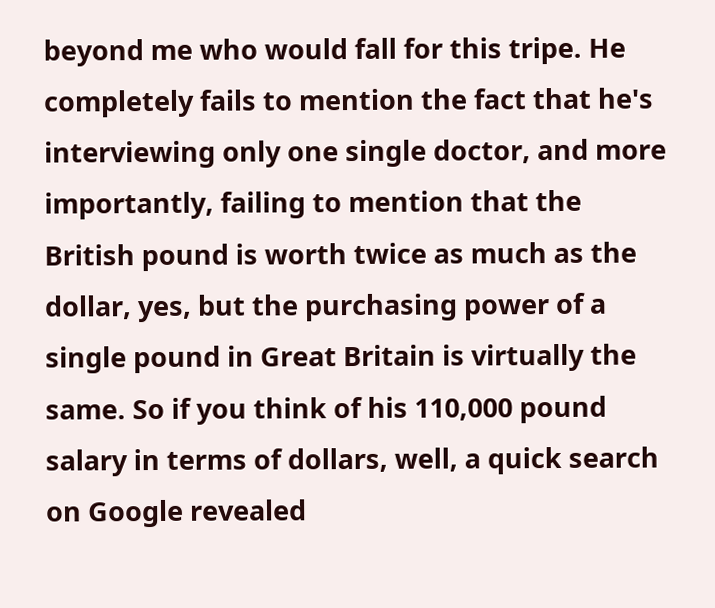beyond me who would fall for this tripe. He completely fails to mention the fact that he's interviewing only one single doctor, and more importantly, failing to mention that the British pound is worth twice as much as the dollar, yes, but the purchasing power of a single pound in Great Britain is virtually the same. So if you think of his 110,000 pound salary in terms of dollars, well, a quick search on Google revealed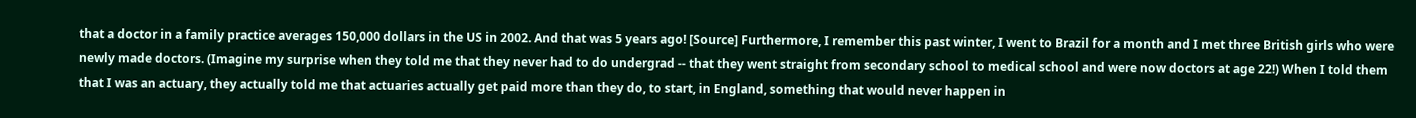that a doctor in a family practice averages 150,000 dollars in the US in 2002. And that was 5 years ago! [Source] Furthermore, I remember this past winter, I went to Brazil for a month and I met three British girls who were newly made doctors. (Imagine my surprise when they told me that they never had to do undergrad -- that they went straight from secondary school to medical school and were now doctors at age 22!) When I told them that I was an actuary, they actually told me that actuaries actually get paid more than they do, to start, in England, something that would never happen in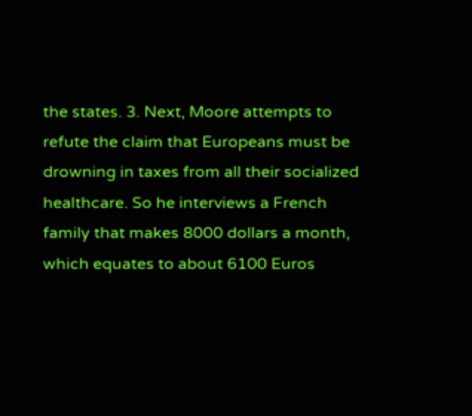the states. 3. Next, Moore attempts to refute the claim that Europeans must be drowning in taxes from all their socialized healthcare. So he interviews a French family that makes 8000 dollars a month, which equates to about 6100 Euros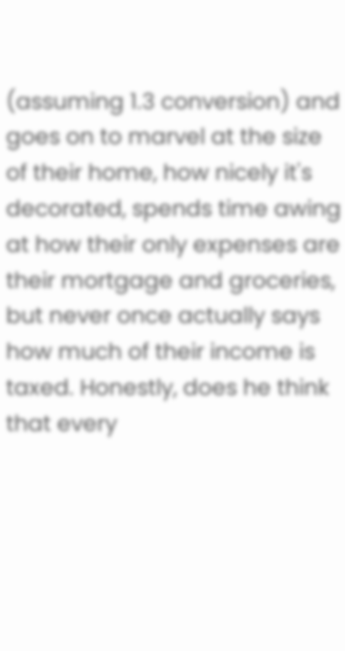(assuming 1.3 conversion) and goes on to marvel at the size of their home, how nicely it's decorated, spends time awing at how their only expenses are their mortgage and groceries, but never once actually says how much of their income is taxed. Honestly, does he think that every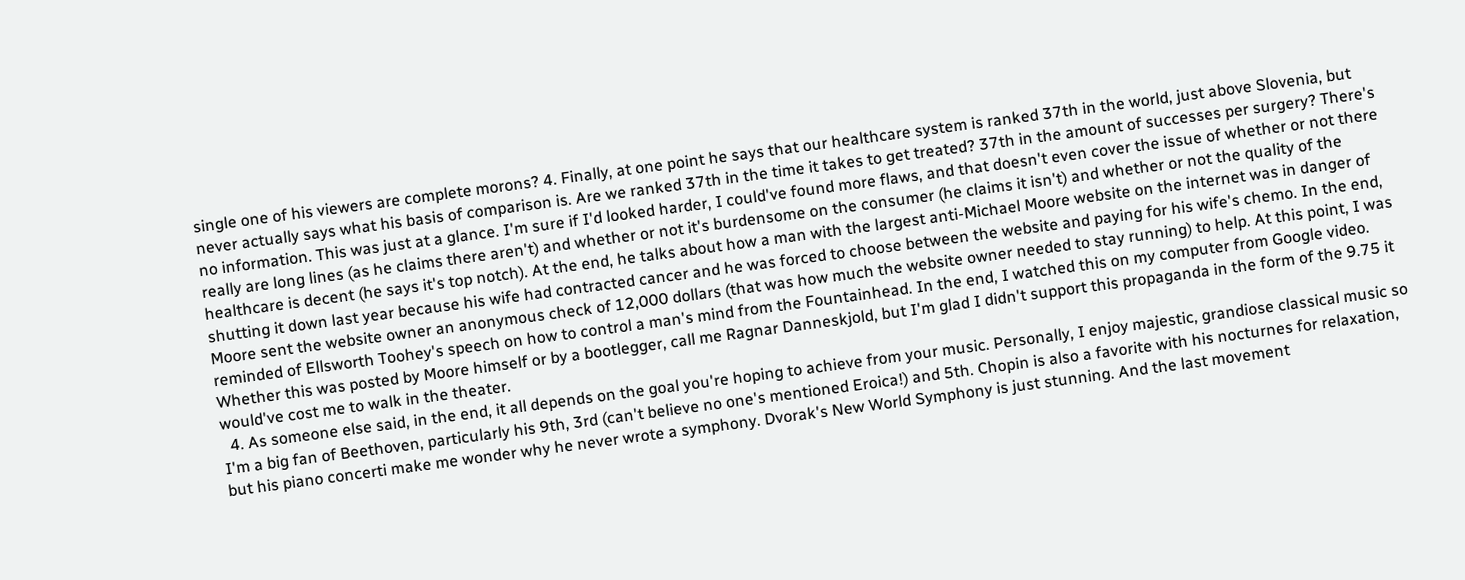single one of his viewers are complete morons? 4. Finally, at one point he says that our healthcare system is ranked 37th in the world, just above Slovenia, but never actually says what his basis of comparison is. Are we ranked 37th in the time it takes to get treated? 37th in the amount of successes per surgery? There's no information. This was just at a glance. I'm sure if I'd looked harder, I could've found more flaws, and that doesn't even cover the issue of whether or not there really are long lines (as he claims there aren't) and whether or not it's burdensome on the consumer (he claims it isn't) and whether or not the quality of the healthcare is decent (he says it's top notch). At the end, he talks about how a man with the largest anti-Michael Moore website on the internet was in danger of shutting it down last year because his wife had contracted cancer and he was forced to choose between the website and paying for his wife's chemo. In the end, Moore sent the website owner an anonymous check of 12,000 dollars (that was how much the website owner needed to stay running) to help. At this point, I was reminded of Ellsworth Toohey's speech on how to control a man's mind from the Fountainhead. In the end, I watched this on my computer from Google video. Whether this was posted by Moore himself or by a bootlegger, call me Ragnar Danneskjold, but I'm glad I didn't support this propaganda in the form of the 9.75 it would've cost me to walk in the theater.
  4. As someone else said, in the end, it all depends on the goal you're hoping to achieve from your music. Personally, I enjoy majestic, grandiose classical music so I'm a big fan of Beethoven, particularly his 9th, 3rd (can't believe no one's mentioned Eroica!) and 5th. Chopin is also a favorite with his nocturnes for relaxation, but his piano concerti make me wonder why he never wrote a symphony. Dvorak's New World Symphony is just stunning. And the last movement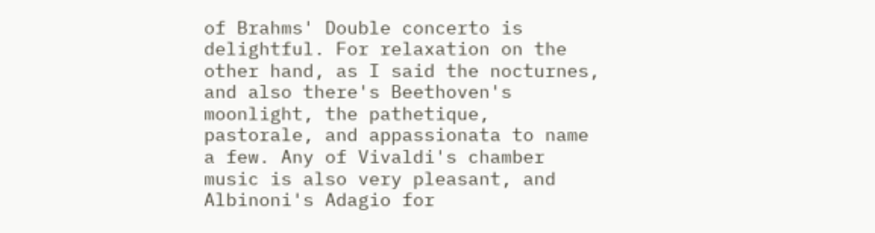of Brahms' Double concerto is delightful. For relaxation on the other hand, as I said the nocturnes, and also there's Beethoven's moonlight, the pathetique, pastorale, and appassionata to name a few. Any of Vivaldi's chamber music is also very pleasant, and Albinoni's Adagio for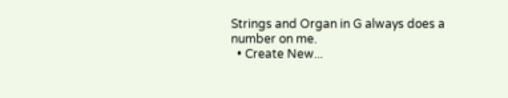Strings and Organ in G always does a number on me.
  • Create New...